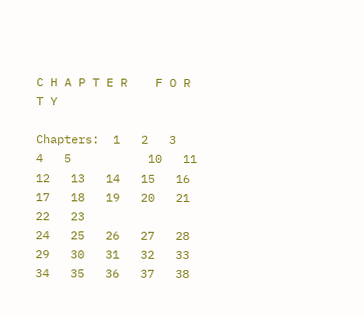C H A P T E R    F O R T Y

Chapters:  1   2   3   4   5           10   11   12   13   14   15   16   17   18   19   20   21   22   23
24   25   26   27   28   29   30   31   32   33   34   35   36   37   38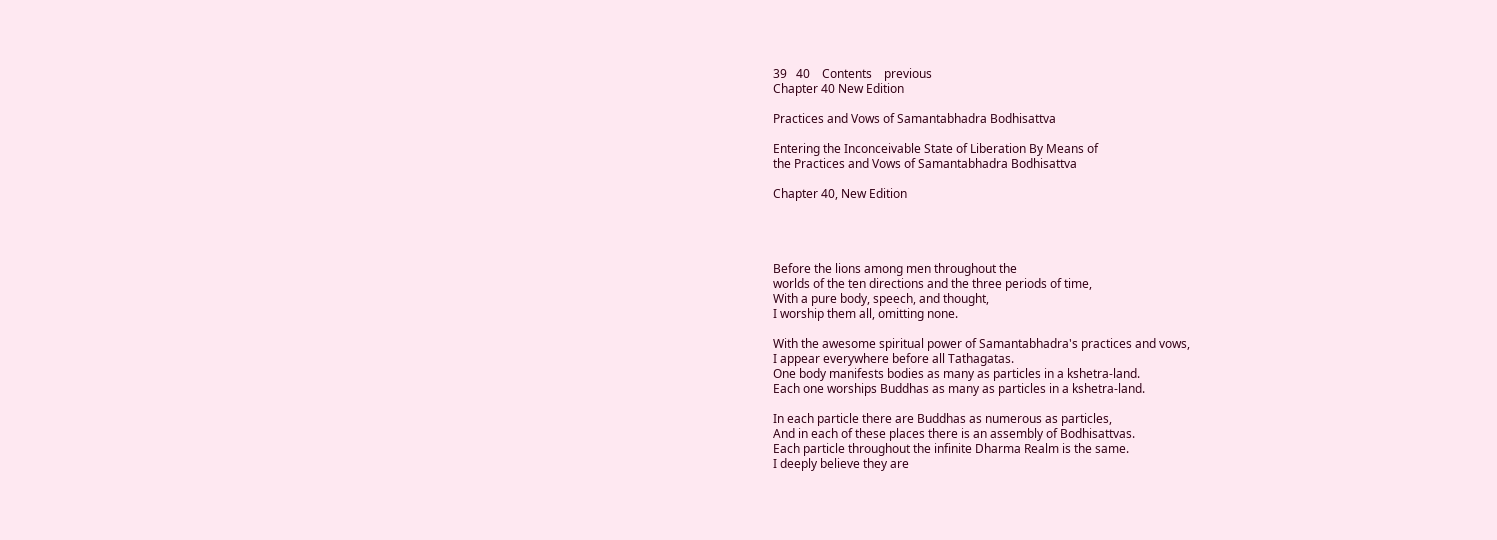39   40    Contents    previous
Chapter 40 New Edition

Practices and Vows of Samantabhadra Bodhisattva

Entering the Inconceivable State of Liberation By Means of
the Practices and Vows of Samantabhadra Bodhisattva

Chapter 40, New Edition




Before the lions among men throughout the
worlds of the ten directions and the three periods of time,
With a pure body, speech, and thought,
I worship them all, omitting none.

With the awesome spiritual power of Samantabhadra's practices and vows,
I appear everywhere before all Tathagatas.
One body manifests bodies as many as particles in a kshetra-land.
Each one worships Buddhas as many as particles in a kshetra-land.

In each particle there are Buddhas as numerous as particles,
And in each of these places there is an assembly of Bodhisattvas.
Each particle throughout the infinite Dharma Realm is the same.
I deeply believe they are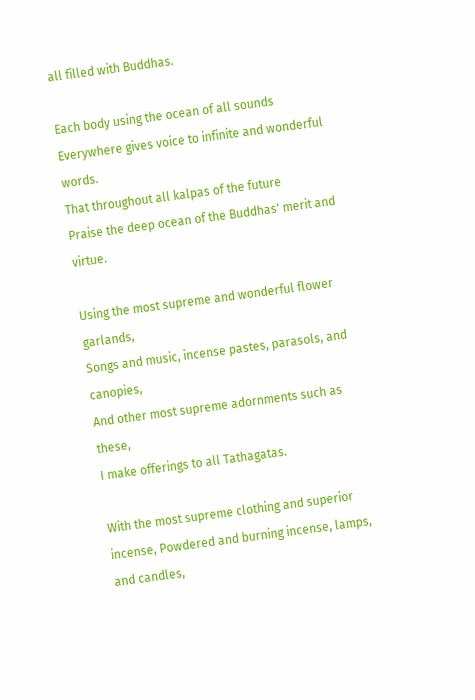all filled with Buddhas.

Each body using the ocean of all sounds
Everywhere gives voice to infinite and wonderful words.
That throughout all kalpas of the future
Praise the deep ocean of the Buddhas' merit and virtue.

Using the most supreme and wonderful flower garlands,
Songs and music, incense pastes, parasols, and canopies,
And other most supreme adornments such as these,
I make offerings to all Tathagatas.

With the most supreme clothing and superior incense, Powdered and burning incense, lamps, and candles,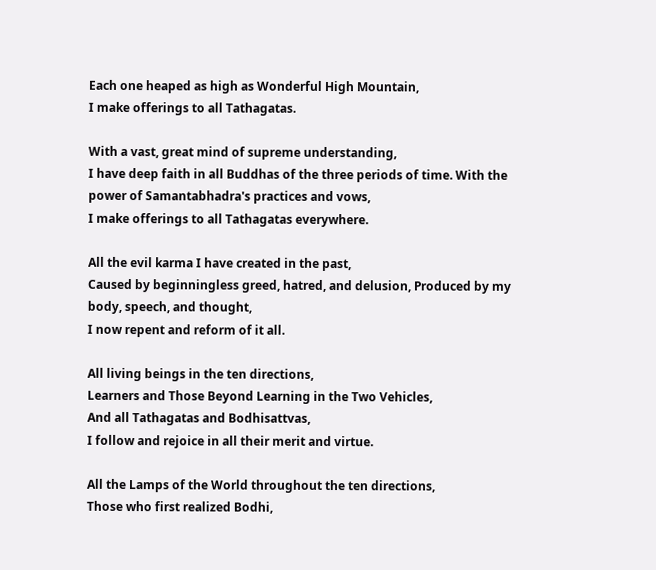Each one heaped as high as Wonderful High Mountain,
I make offerings to all Tathagatas.

With a vast, great mind of supreme understanding,
I have deep faith in all Buddhas of the three periods of time. With the power of Samantabhadra's practices and vows,
I make offerings to all Tathagatas everywhere.

All the evil karma I have created in the past,
Caused by beginningless greed, hatred, and delusion, Produced by my body, speech, and thought,
I now repent and reform of it all.

All living beings in the ten directions,
Learners and Those Beyond Learning in the Two Vehicles,
And all Tathagatas and Bodhisattvas,
I follow and rejoice in all their merit and virtue.

All the Lamps of the World throughout the ten directions,
Those who first realized Bodhi,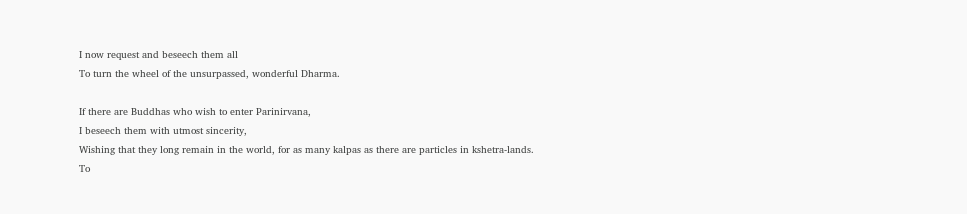I now request and beseech them all
To turn the wheel of the unsurpassed, wonderful Dharma.

If there are Buddhas who wish to enter Parinirvana,
I beseech them with utmost sincerity,
Wishing that they long remain in the world, for as many kalpas as there are particles in kshetra-lands.
To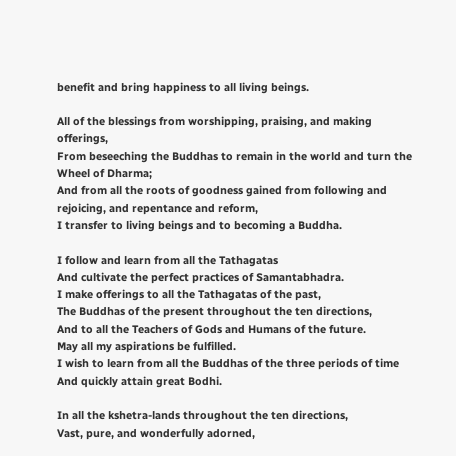benefit and bring happiness to all living beings.

All of the blessings from worshipping, praising, and making offerings,
From beseeching the Buddhas to remain in the world and turn the Wheel of Dharma;
And from all the roots of goodness gained from following and rejoicing, and repentance and reform,
I transfer to living beings and to becoming a Buddha.

I follow and learn from all the Tathagatas
And cultivate the perfect practices of Samantabhadra.
I make offerings to all the Tathagatas of the past,
The Buddhas of the present throughout the ten directions,
And to all the Teachers of Gods and Humans of the future.
May all my aspirations be fulfilled.
I wish to learn from all the Buddhas of the three periods of time And quickly attain great Bodhi.

In all the kshetra-lands throughout the ten directions,
Vast, pure, and wonderfully adorned,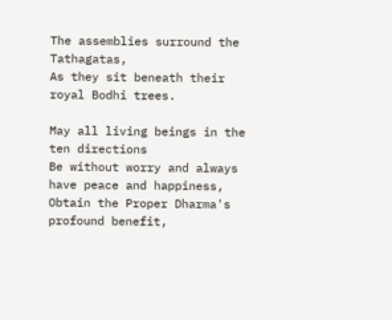The assemblies surround the Tathagatas,
As they sit beneath their royal Bodhi trees.

May all living beings in the ten directions
Be without worry and always have peace and happiness, Obtain the Proper Dharma's profound benefit,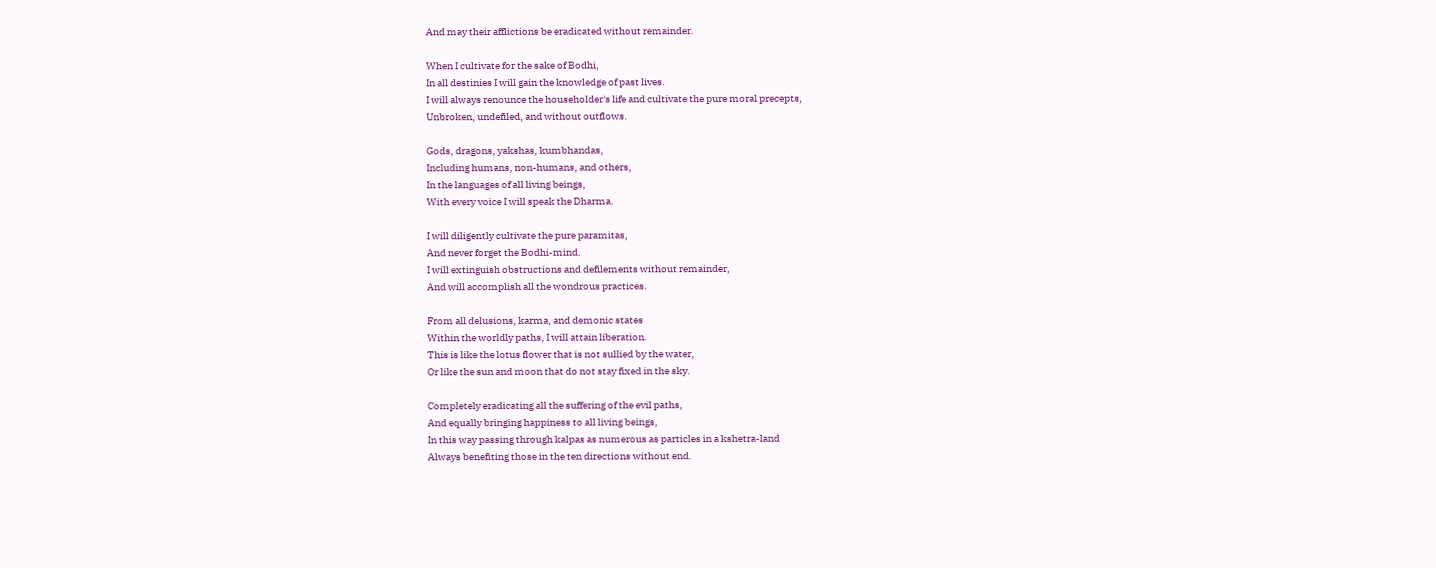And may their afflictions be eradicated without remainder.

When I cultivate for the sake of Bodhi,
In all destinies I will gain the knowledge of past lives.
I will always renounce the householder's life and cultivate the pure moral precepts,
Unbroken, undefiled, and without outflows.

Gods, dragons, yakshas, kumbhandas,
Including humans, non-humans, and others,
In the languages of all living beings,
With every voice I will speak the Dharma.

I will diligently cultivate the pure paramitas,
And never forget the Bodhi-mind.
I will extinguish obstructions and defilements without remainder,
And will accomplish all the wondrous practices.

From all delusions, karma, and demonic states
Within the worldly paths, I will attain liberation.
This is like the lotus flower that is not sullied by the water,
Or like the sun and moon that do not stay fixed in the sky.

Completely eradicating all the suffering of the evil paths,
And equally bringing happiness to all living beings,
In this way passing through kalpas as numerous as particles in a kshetra-land
Always benefiting those in the ten directions without end.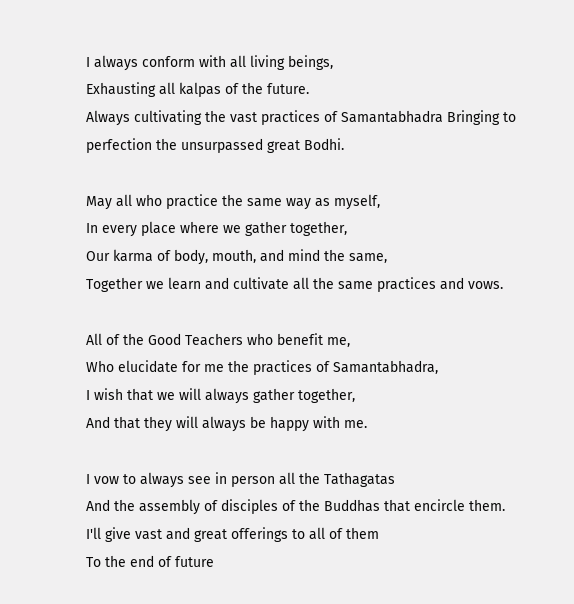I always conform with all living beings,
Exhausting all kalpas of the future.
Always cultivating the vast practices of Samantabhadra Bringing to perfection the unsurpassed great Bodhi.

May all who practice the same way as myself,
In every place where we gather together,
Our karma of body, mouth, and mind the same,
Together we learn and cultivate all the same practices and vows.

All of the Good Teachers who benefit me,
Who elucidate for me the practices of Samantabhadra,
I wish that we will always gather together,
And that they will always be happy with me.

I vow to always see in person all the Tathagatas
And the assembly of disciples of the Buddhas that encircle them.
I'll give vast and great offerings to all of them
To the end of future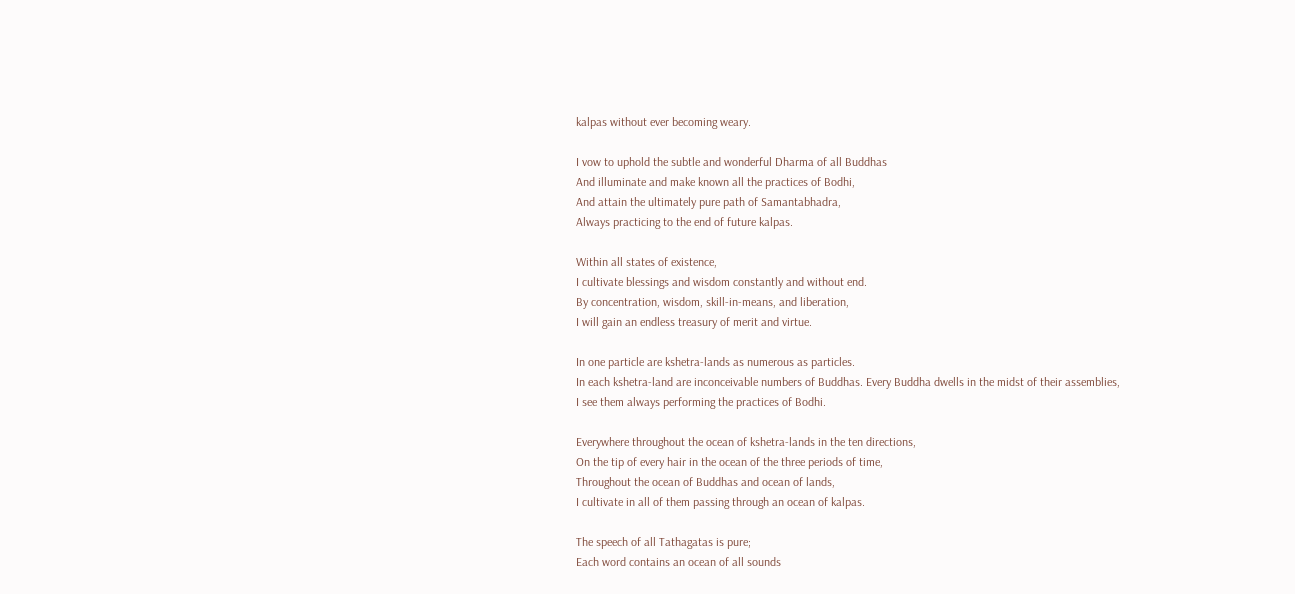kalpas without ever becoming weary.

I vow to uphold the subtle and wonderful Dharma of all Buddhas
And illuminate and make known all the practices of Bodhi,
And attain the ultimately pure path of Samantabhadra,
Always practicing to the end of future kalpas.

Within all states of existence,
I cultivate blessings and wisdom constantly and without end.
By concentration, wisdom, skill-in-means, and liberation,
I will gain an endless treasury of merit and virtue.

In one particle are kshetra-lands as numerous as particles.
In each kshetra-land are inconceivable numbers of Buddhas. Every Buddha dwells in the midst of their assemblies,
I see them always performing the practices of Bodhi.

Everywhere throughout the ocean of kshetra-lands in the ten directions,
On the tip of every hair in the ocean of the three periods of time,
Throughout the ocean of Buddhas and ocean of lands,
I cultivate in all of them passing through an ocean of kalpas.

The speech of all Tathagatas is pure;
Each word contains an ocean of all sounds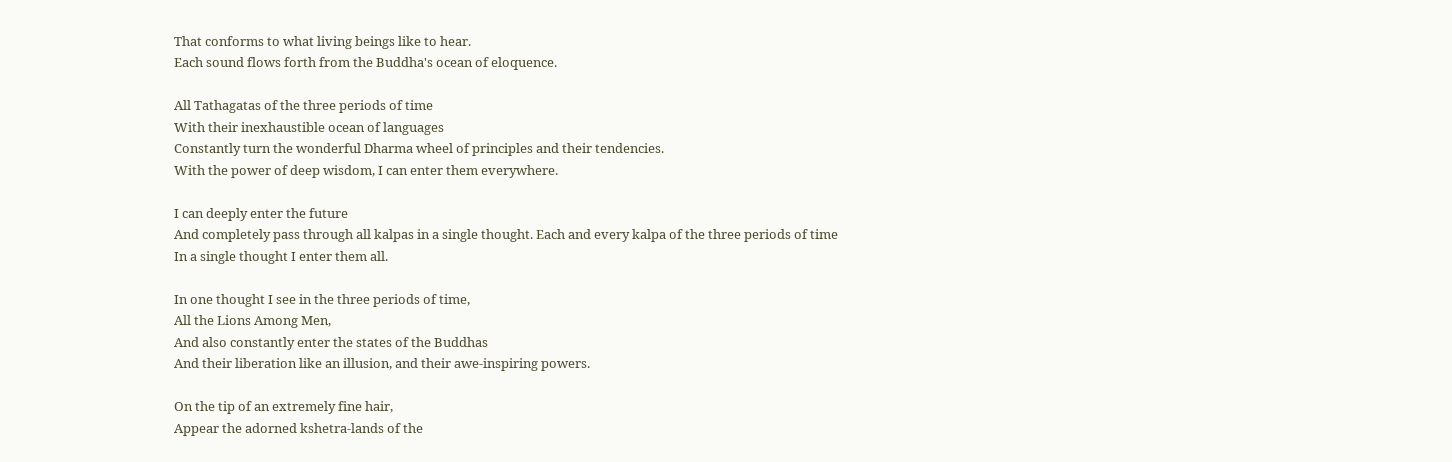That conforms to what living beings like to hear.
Each sound flows forth from the Buddha's ocean of eloquence.

All Tathagatas of the three periods of time
With their inexhaustible ocean of languages
Constantly turn the wonderful Dharma wheel of principles and their tendencies.
With the power of deep wisdom, I can enter them everywhere.

I can deeply enter the future
And completely pass through all kalpas in a single thought. Each and every kalpa of the three periods of time
In a single thought I enter them all.

In one thought I see in the three periods of time,
All the Lions Among Men,
And also constantly enter the states of the Buddhas
And their liberation like an illusion, and their awe-inspiring powers.

On the tip of an extremely fine hair,
Appear the adorned kshetra-lands of the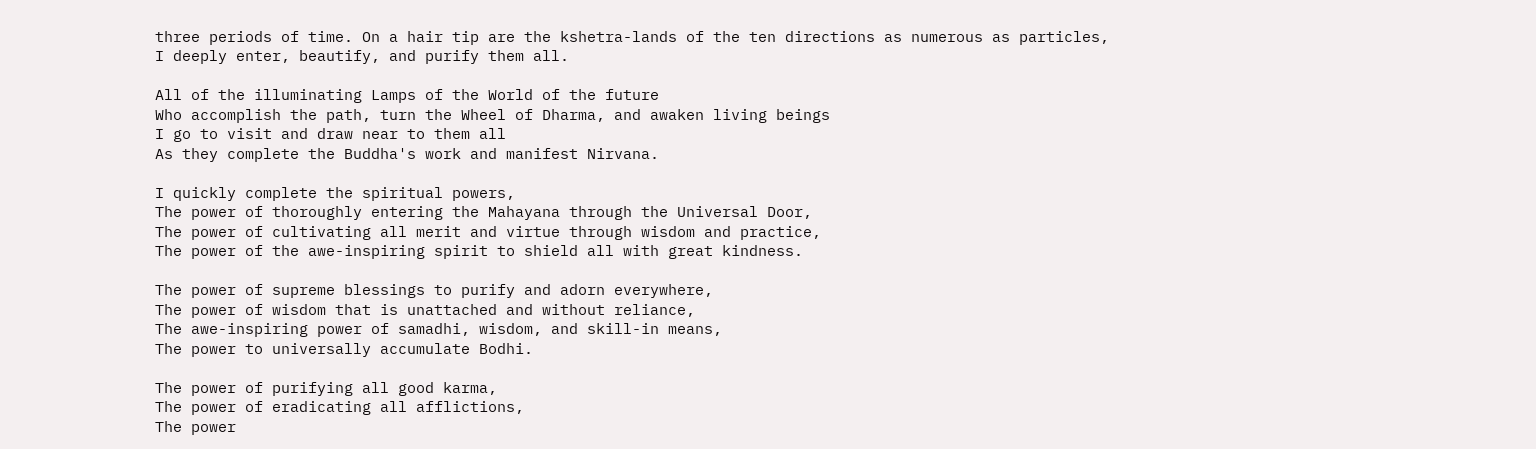three periods of time. On a hair tip are the kshetra-lands of the ten directions as numerous as particles,
I deeply enter, beautify, and purify them all.

All of the illuminating Lamps of the World of the future
Who accomplish the path, turn the Wheel of Dharma, and awaken living beings
I go to visit and draw near to them all
As they complete the Buddha's work and manifest Nirvana.

I quickly complete the spiritual powers,
The power of thoroughly entering the Mahayana through the Universal Door,
The power of cultivating all merit and virtue through wisdom and practice,
The power of the awe-inspiring spirit to shield all with great kindness.

The power of supreme blessings to purify and adorn everywhere,
The power of wisdom that is unattached and without reliance,
The awe-inspiring power of samadhi, wisdom, and skill-in means,
The power to universally accumulate Bodhi.

The power of purifying all good karma,
The power of eradicating all afflictions,
The power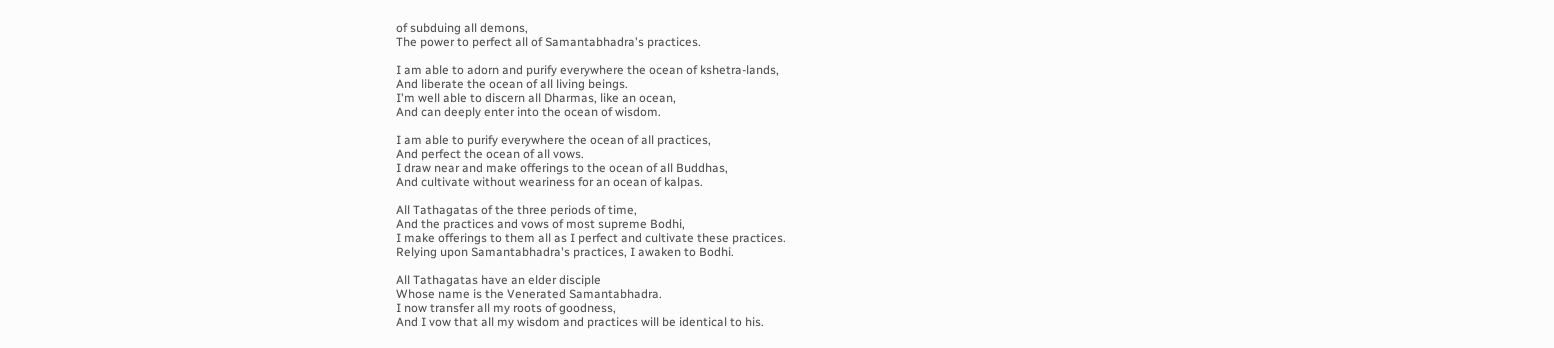of subduing all demons,
The power to perfect all of Samantabhadra's practices.

I am able to adorn and purify everywhere the ocean of kshetra-lands,
And liberate the ocean of all living beings.
I'm well able to discern all Dharmas, like an ocean,
And can deeply enter into the ocean of wisdom.

I am able to purify everywhere the ocean of all practices,
And perfect the ocean of all vows.
I draw near and make offerings to the ocean of all Buddhas,
And cultivate without weariness for an ocean of kalpas.

All Tathagatas of the three periods of time,
And the practices and vows of most supreme Bodhi,
I make offerings to them all as I perfect and cultivate these practices.
Relying upon Samantabhadra's practices, I awaken to Bodhi.

All Tathagatas have an elder disciple
Whose name is the Venerated Samantabhadra.
I now transfer all my roots of goodness,
And I vow that all my wisdom and practices will be identical to his.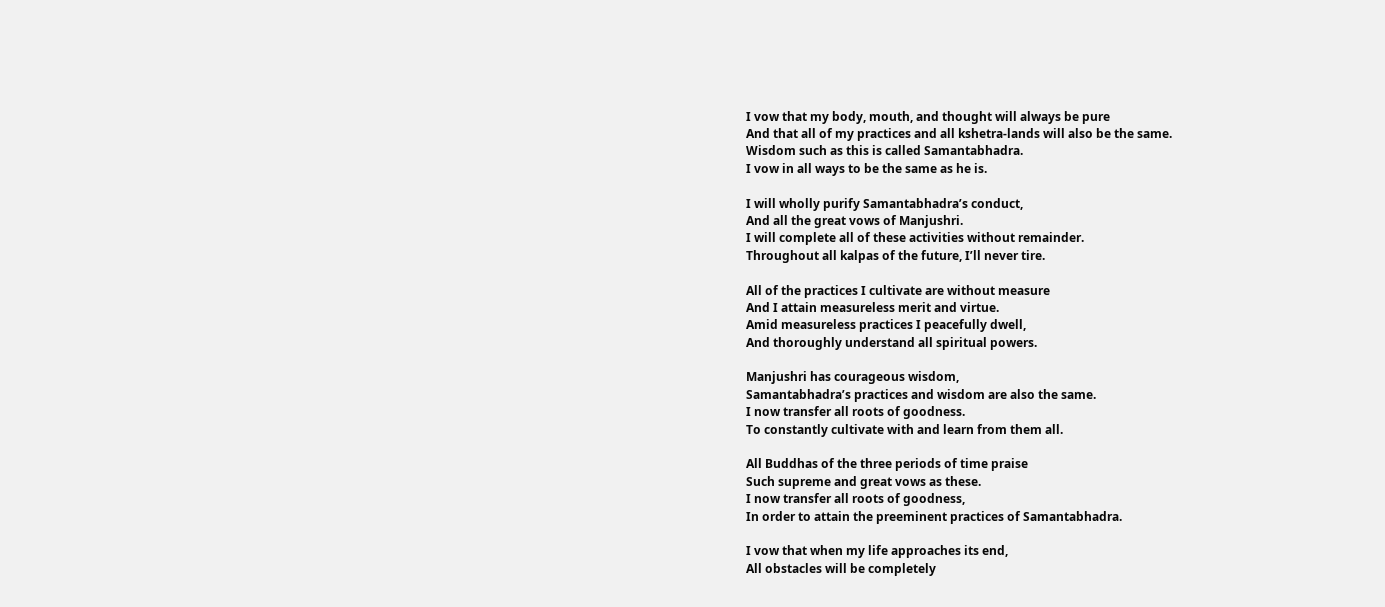I vow that my body, mouth, and thought will always be pure
And that all of my practices and all kshetra-lands will also be the same.
Wisdom such as this is called Samantabhadra.
I vow in all ways to be the same as he is.

I will wholly purify Samantabhadra’s conduct,
And all the great vows of Manjushri.
I will complete all of these activities without remainder.
Throughout all kalpas of the future, I’ll never tire.

All of the practices I cultivate are without measure
And I attain measureless merit and virtue.
Amid measureless practices I peacefully dwell,
And thoroughly understand all spiritual powers.

Manjushri has courageous wisdom,
Samantabhadra’s practices and wisdom are also the same.
I now transfer all roots of goodness.
To constantly cultivate with and learn from them all.

All Buddhas of the three periods of time praise
Such supreme and great vows as these.
I now transfer all roots of goodness,
In order to attain the preeminent practices of Samantabhadra.

I vow that when my life approaches its end,
All obstacles will be completely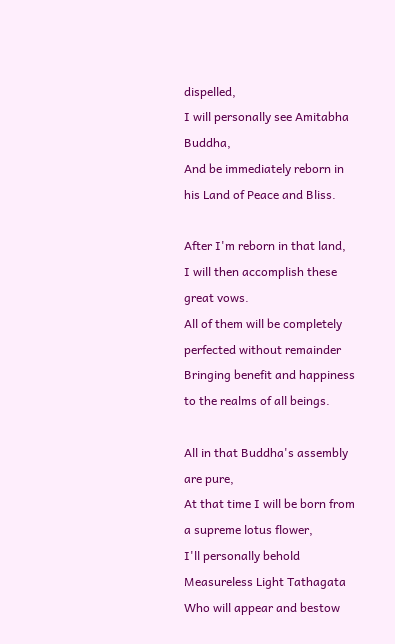dispelled,
I will personally see Amitabha Buddha,
And be immediately reborn in his Land of Peace and Bliss.

After I'm reborn in that land,
I will then accomplish these great vows.
All of them will be completely perfected without remainder Bringing benefit and happiness to the realms of all beings.

All in that Buddha's assembly are pure,
At that time I will be born from a supreme lotus flower,
I'll personally behold Measureless Light Tathagata
Who will appear and bestow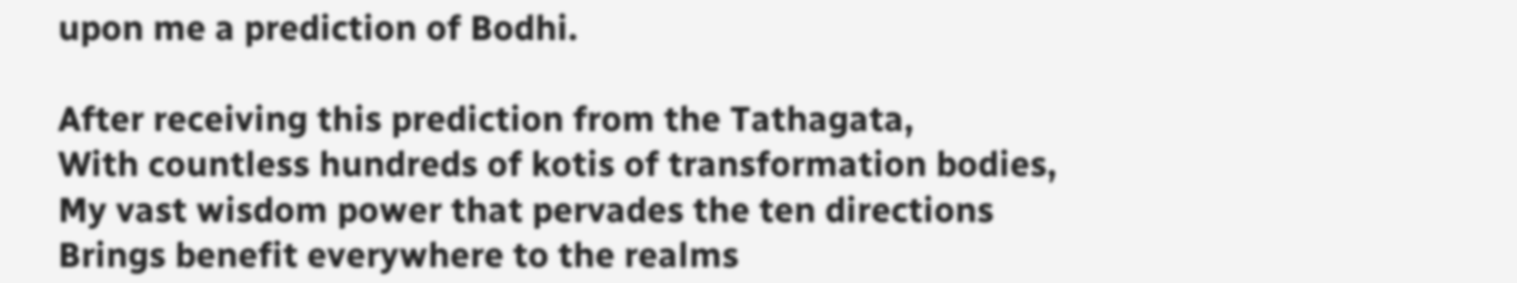upon me a prediction of Bodhi.

After receiving this prediction from the Tathagata,
With countless hundreds of kotis of transformation bodies,
My vast wisdom power that pervades the ten directions
Brings benefit everywhere to the realms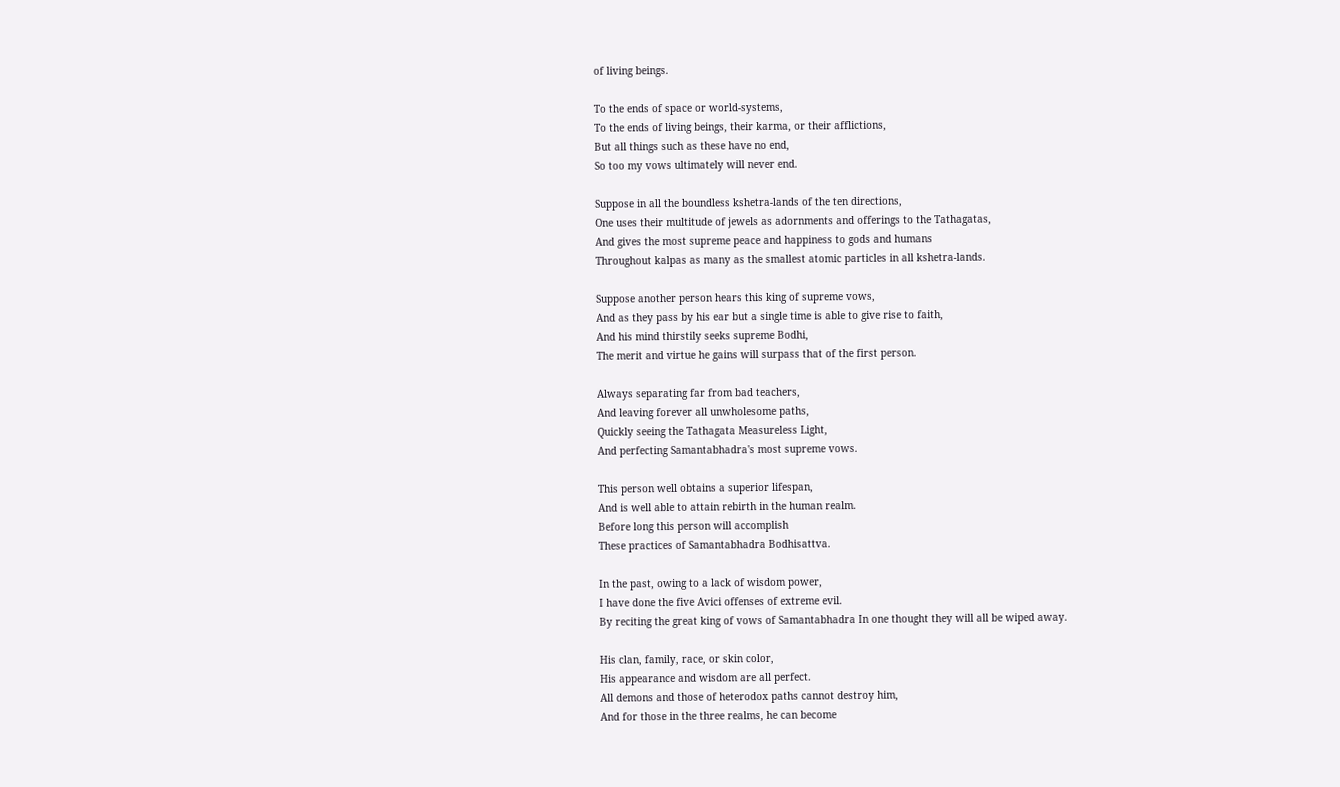of living beings.

To the ends of space or world-systems,
To the ends of living beings, their karma, or their afflictions,
But all things such as these have no end,
So too my vows ultimately will never end.

Suppose in all the boundless kshetra-lands of the ten directions,
One uses their multitude of jewels as adornments and offerings to the Tathagatas,
And gives the most supreme peace and happiness to gods and humans
Throughout kalpas as many as the smallest atomic particles in all kshetra-lands.

Suppose another person hears this king of supreme vows,
And as they pass by his ear but a single time is able to give rise to faith,
And his mind thirstily seeks supreme Bodhi,
The merit and virtue he gains will surpass that of the first person.

Always separating far from bad teachers,
And leaving forever all unwholesome paths,
Quickly seeing the Tathagata Measureless Light,
And perfecting Samantabhadra's most supreme vows.

This person well obtains a superior lifespan,
And is well able to attain rebirth in the human realm.
Before long this person will accomplish
These practices of Samantabhadra Bodhisattva.

In the past, owing to a lack of wisdom power,
I have done the five Avici offenses of extreme evil.
By reciting the great king of vows of Samantabhadra In one thought they will all be wiped away.

His clan, family, race, or skin color,
His appearance and wisdom are all perfect.
All demons and those of heterodox paths cannot destroy him,
And for those in the three realms, he can become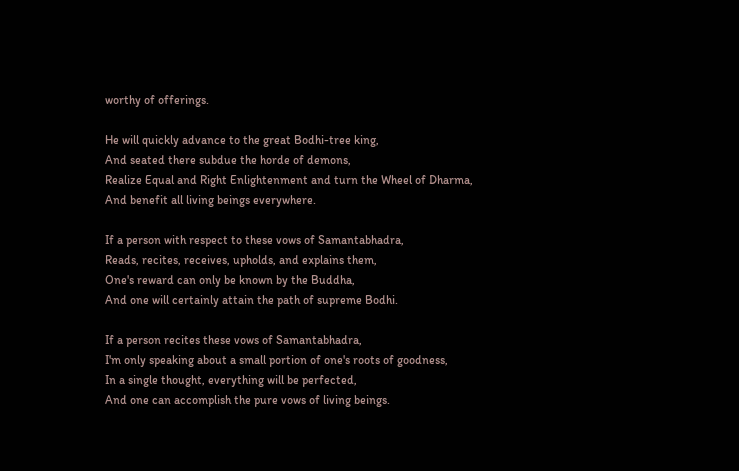worthy of offerings.

He will quickly advance to the great Bodhi-tree king,
And seated there subdue the horde of demons,
Realize Equal and Right Enlightenment and turn the Wheel of Dharma,
And benefit all living beings everywhere.

If a person with respect to these vows of Samantabhadra,
Reads, recites, receives, upholds, and explains them,
One's reward can only be known by the Buddha,
And one will certainly attain the path of supreme Bodhi.

If a person recites these vows of Samantabhadra,
I'm only speaking about a small portion of one's roots of goodness,
In a single thought, everything will be perfected,
And one can accomplish the pure vows of living beings.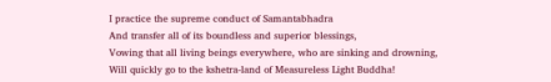I practice the supreme conduct of Samantabhadra
And transfer all of its boundless and superior blessings,
Vowing that all living beings everywhere, who are sinking and drowning,
Will quickly go to the kshetra-land of Measureless Light Buddha!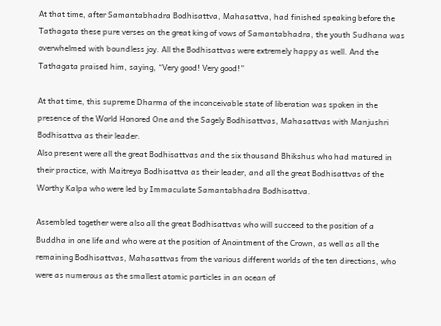At that time, after Samantabhadra Bodhisattva, Mahasattva, had finished speaking before the Tathagata these pure verses on the great king of vows of Samantabhadra, the youth Sudhana was overwhelmed with boundless joy. All the Bodhisattvas were extremely happy as well. And the Tathagata praised him, saying, “Very good! Very good!”

At that time, this supreme Dharma of the inconceivable state of liberation was spoken in the presence of the World Honored One and the Sagely Bodhisattvas, Mahasattvas with Manjushri Bodhisattva as their leader.
Also present were all the great Bodhisattvas and the six thousand Bhikshus who had matured in their practice, with Maitreya Bodhisattva as their leader, and all the great Bodhisattvas of the Worthy Kalpa who were led by Immaculate Samantabhadra Bodhisattva.

Assembled together were also all the great Bodhisattvas who will succeed to the position of a Buddha in one life and who were at the position of Anointment of the Crown, as well as all the remaining Bodhisattvas, Mahasattvas from the various different worlds of the ten directions, who were as numerous as the smallest atomic particles in an ocean of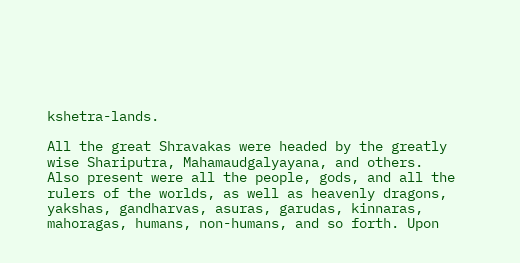kshetra-lands.

All the great Shravakas were headed by the greatly wise Shariputra, Mahamaudgalyayana, and others. Also present were all the people, gods, and all the rulers of the worlds, as well as heavenly dragons, yakshas, gandharvas, asuras, garudas, kinnaras, mahoragas, humans, non-humans, and so forth. Upon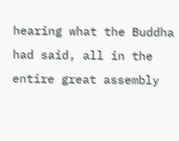hearing what the Buddha had said, all in the entire great assembly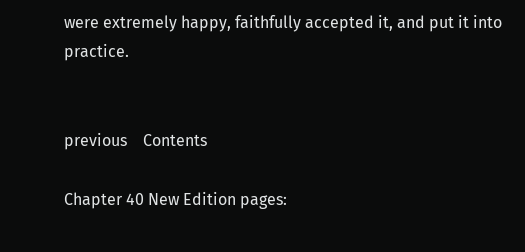were extremely happy, faithfully accepted it, and put it into practice.


previous    Contents

Chapter 40 New Edition pages: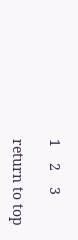1    2    3

return to top